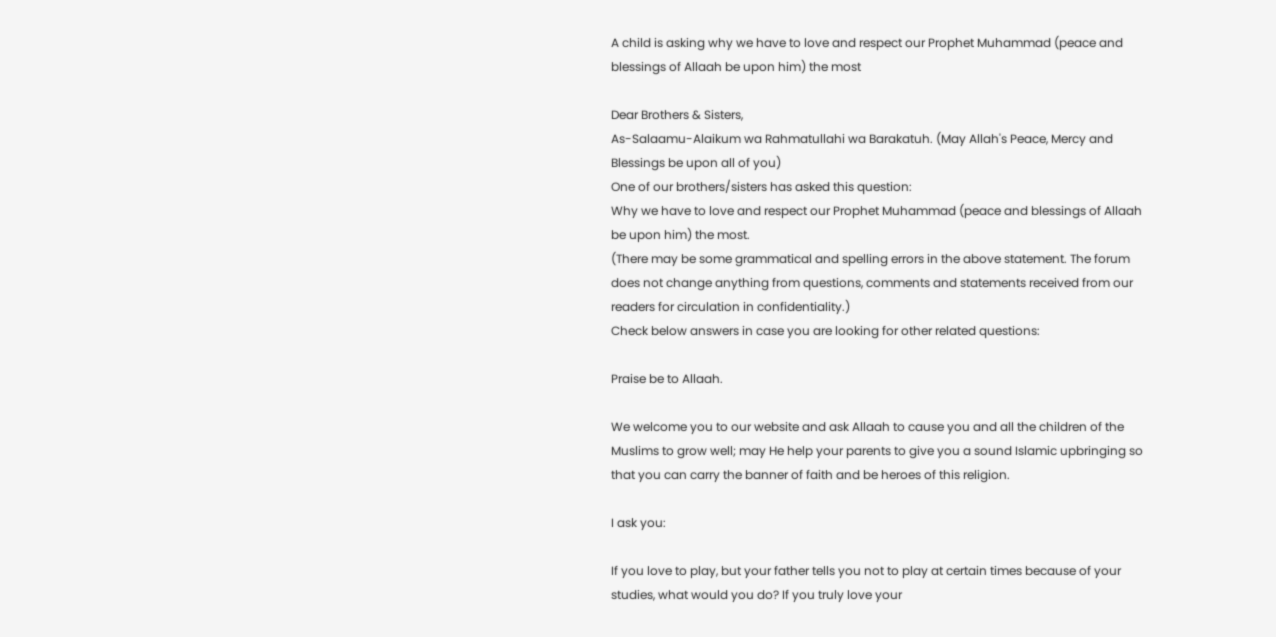A child is asking why we have to love and respect our Prophet Muhammad (peace and blessings of Allaah be upon him) the most

Dear Brothers & Sisters,
As-Salaamu-Alaikum wa Rahmatullahi wa Barakatuh. (May Allah's Peace, Mercy and Blessings be upon all of you)
One of our brothers/sisters has asked this question:
Why we have to love and respect our Prophet Muhammad (peace and blessings of Allaah be upon him) the most.
(There may be some grammatical and spelling errors in the above statement. The forum does not change anything from questions, comments and statements received from our readers for circulation in confidentiality.)
Check below answers in case you are looking for other related questions:

Praise be to Allaah.

We welcome you to our website and ask Allaah to cause you and all the children of the Muslims to grow well; may He help your parents to give you a sound Islamic upbringing so that you can carry the banner of faith and be heroes of this religion.

I ask you:

If you love to play, but your father tells you not to play at certain times because of your studies, what would you do? If you truly love your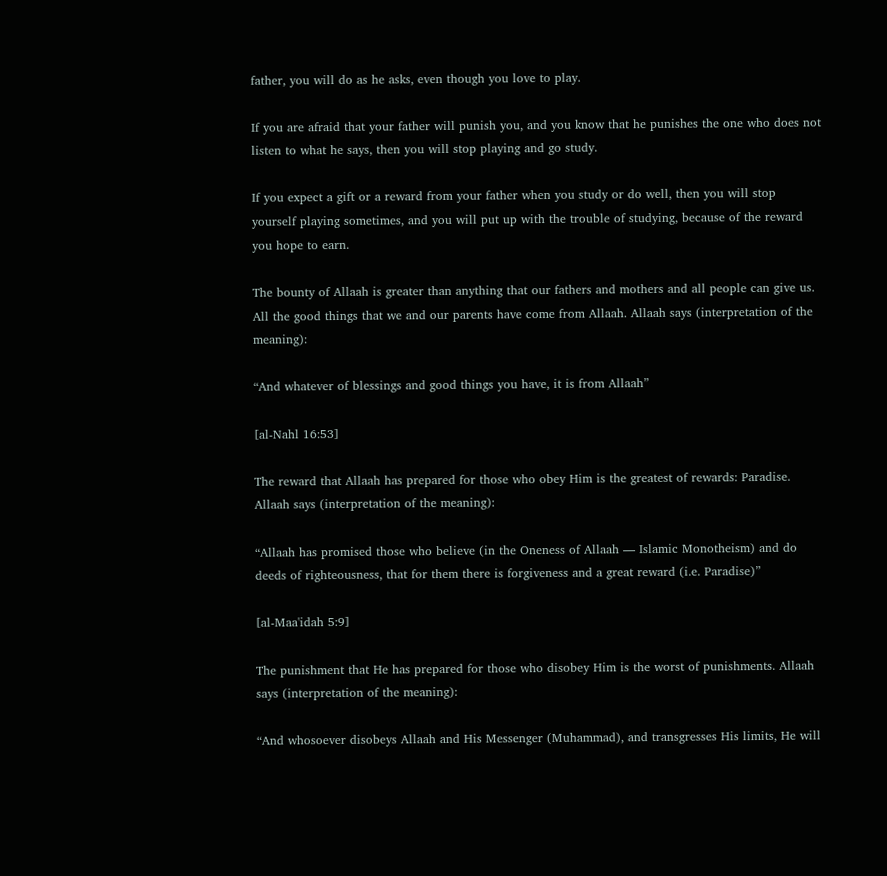father, you will do as he asks, even though you love to play.

If you are afraid that your father will punish you, and you know that he punishes the one who does not listen to what he says, then you will stop playing and go study.

If you expect a gift or a reward from your father when you study or do well, then you will stop yourself playing sometimes, and you will put up with the trouble of studying, because of the reward you hope to earn.

The bounty of Allaah is greater than anything that our fathers and mothers and all people can give us. All the good things that we and our parents have come from Allaah. Allaah says (interpretation of the meaning):

“And whatever of blessings and good things you have, it is from Allaah”

[al-Nahl 16:53]

The reward that Allaah has prepared for those who obey Him is the greatest of rewards: Paradise. Allaah says (interpretation of the meaning):

“Allaah has promised those who believe (in the Oneness of Allaah — Islamic Monotheism) and do deeds of righteousness, that for them there is forgiveness and a great reward (i.e. Paradise)”

[al-Maa'idah 5:9]

The punishment that He has prepared for those who disobey Him is the worst of punishments. Allaah says (interpretation of the meaning):

“And whosoever disobeys Allaah and His Messenger (Muhammad), and transgresses His limits, He will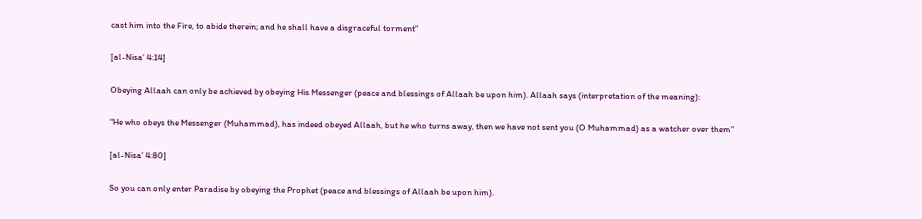cast him into the Fire, to abide therein; and he shall have a disgraceful torment”

[al-Nisa’ 4:14]

Obeying Allaah can only be achieved by obeying His Messenger (peace and blessings of Allaah be upon him). Allaah says (interpretation of the meaning):

“He who obeys the Messenger (Muhammad), has indeed obeyed Allaah, but he who turns away, then we have not sent you (O Muhammad) as a watcher over them”

[al-Nisa’ 4:80]

So you can only enter Paradise by obeying the Prophet (peace and blessings of Allaah be upon him).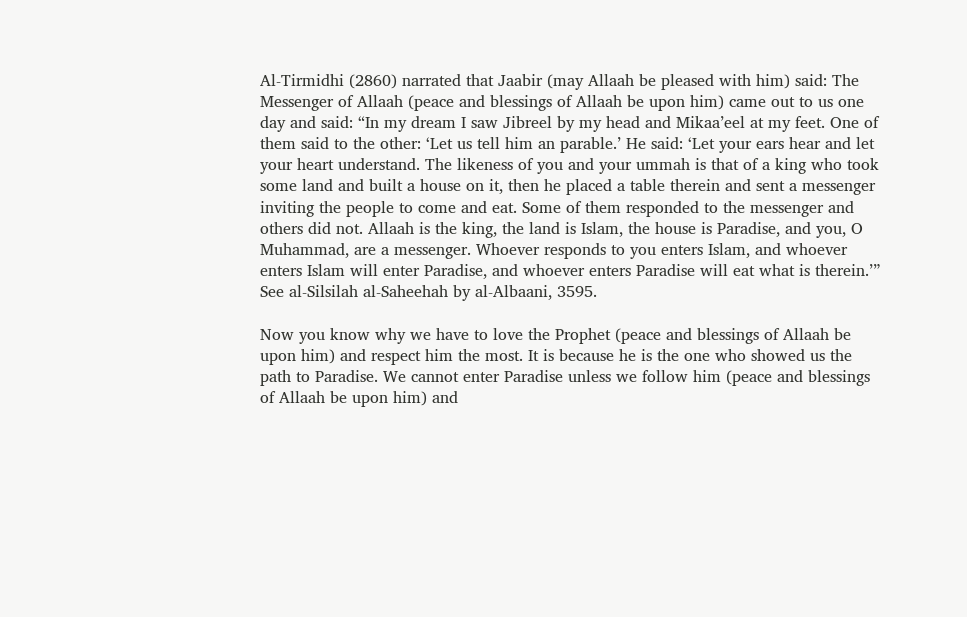Al-Tirmidhi (2860) narrated that Jaabir (may Allaah be pleased with him) said: The Messenger of Allaah (peace and blessings of Allaah be upon him) came out to us one day and said: “In my dream I saw Jibreel by my head and Mikaa’eel at my feet. One of them said to the other: ‘Let us tell him an parable.’ He said: ‘Let your ears hear and let your heart understand. The likeness of you and your ummah is that of a king who took some land and built a house on it, then he placed a table therein and sent a messenger inviting the people to come and eat. Some of them responded to the messenger and others did not. Allaah is the king, the land is Islam, the house is Paradise, and you, O Muhammad, are a messenger. Whoever responds to you enters Islam, and whoever enters Islam will enter Paradise, and whoever enters Paradise will eat what is therein.’”  See al-Silsilah al-Saheehah by al-Albaani, 3595.

Now you know why we have to love the Prophet (peace and blessings of Allaah be upon him) and respect him the most. It is because he is the one who showed us the path to Paradise. We cannot enter Paradise unless we follow him (peace and blessings of Allaah be upon him) and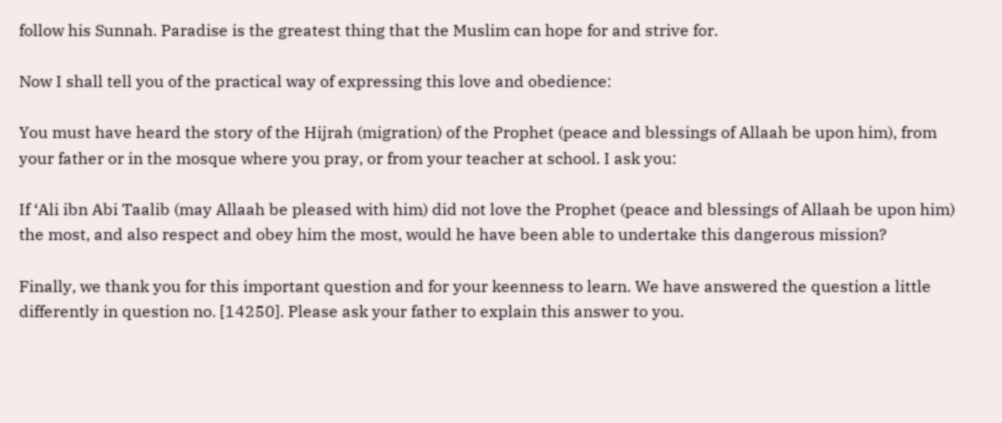follow his Sunnah. Paradise is the greatest thing that the Muslim can hope for and strive for.

Now I shall tell you of the practical way of expressing this love and obedience:

You must have heard the story of the Hijrah (migration) of the Prophet (peace and blessings of Allaah be upon him), from your father or in the mosque where you pray, or from your teacher at school. I ask you:

If ‘Ali ibn Abi Taalib (may Allaah be pleased with him) did not love the Prophet (peace and blessings of Allaah be upon him) the most, and also respect and obey him the most, would he have been able to undertake this dangerous mission?

Finally, we thank you for this important question and for your keenness to learn. We have answered the question a little differently in question no. [14250]. Please ask your father to explain this answer to you.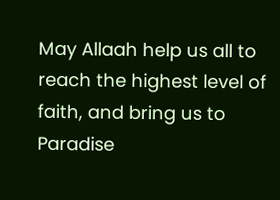May Allaah help us all to reach the highest level of faith, and bring us to Paradise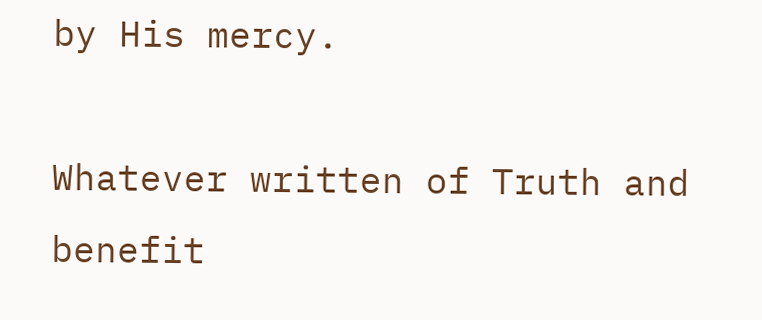by His mercy.

Whatever written of Truth and benefit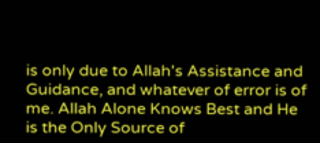is only due to Allah's Assistance and Guidance, and whatever of error is of me. Allah Alone Knows Best and He is the Only Source of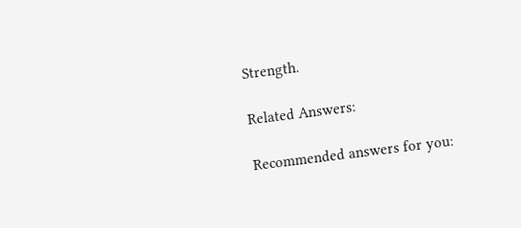Strength.

Related Answers:

Recommended answers for you: